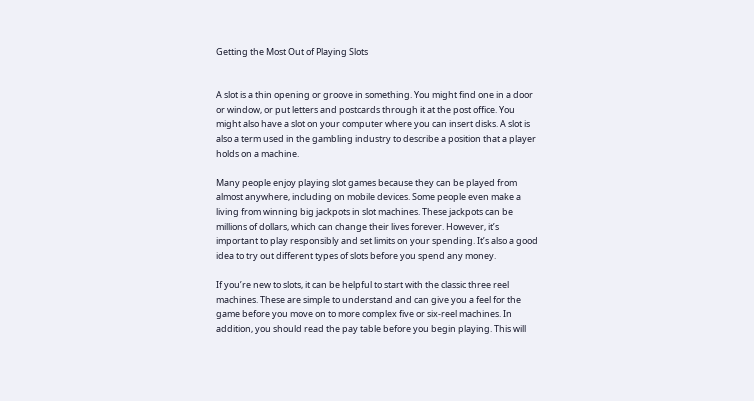Getting the Most Out of Playing Slots


A slot is a thin opening or groove in something. You might find one in a door or window, or put letters and postcards through it at the post office. You might also have a slot on your computer where you can insert disks. A slot is also a term used in the gambling industry to describe a position that a player holds on a machine.

Many people enjoy playing slot games because they can be played from almost anywhere, including on mobile devices. Some people even make a living from winning big jackpots in slot machines. These jackpots can be millions of dollars, which can change their lives forever. However, it’s important to play responsibly and set limits on your spending. It’s also a good idea to try out different types of slots before you spend any money.

If you’re new to slots, it can be helpful to start with the classic three reel machines. These are simple to understand and can give you a feel for the game before you move on to more complex five or six-reel machines. In addition, you should read the pay table before you begin playing. This will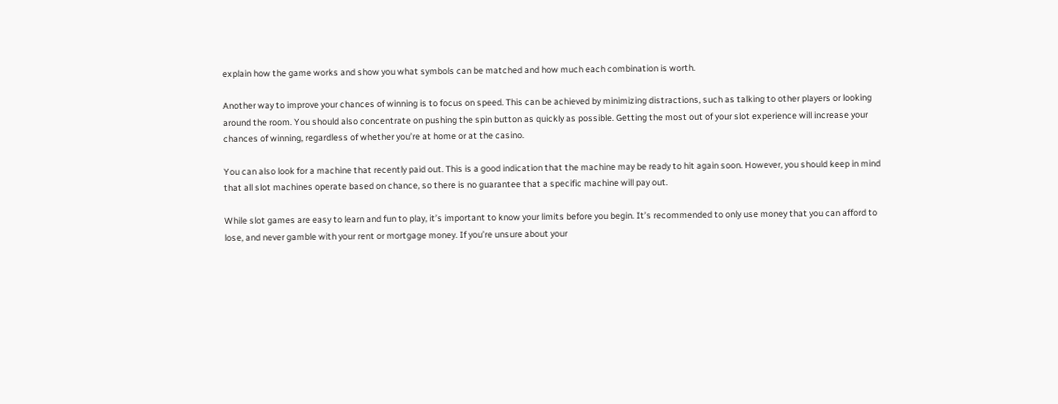explain how the game works and show you what symbols can be matched and how much each combination is worth.

Another way to improve your chances of winning is to focus on speed. This can be achieved by minimizing distractions, such as talking to other players or looking around the room. You should also concentrate on pushing the spin button as quickly as possible. Getting the most out of your slot experience will increase your chances of winning, regardless of whether you’re at home or at the casino.

You can also look for a machine that recently paid out. This is a good indication that the machine may be ready to hit again soon. However, you should keep in mind that all slot machines operate based on chance, so there is no guarantee that a specific machine will pay out.

While slot games are easy to learn and fun to play, it’s important to know your limits before you begin. It’s recommended to only use money that you can afford to lose, and never gamble with your rent or mortgage money. If you’re unsure about your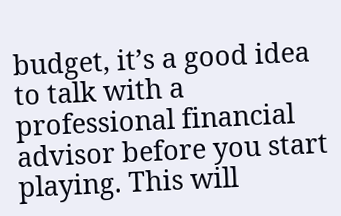budget, it’s a good idea to talk with a professional financial advisor before you start playing. This will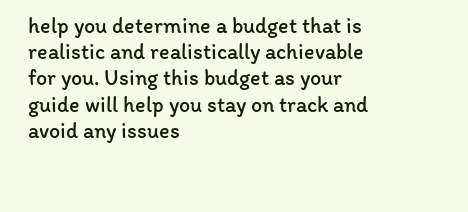help you determine a budget that is realistic and realistically achievable for you. Using this budget as your guide will help you stay on track and avoid any issues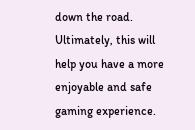down the road. Ultimately, this will help you have a more enjoyable and safe gaming experience.